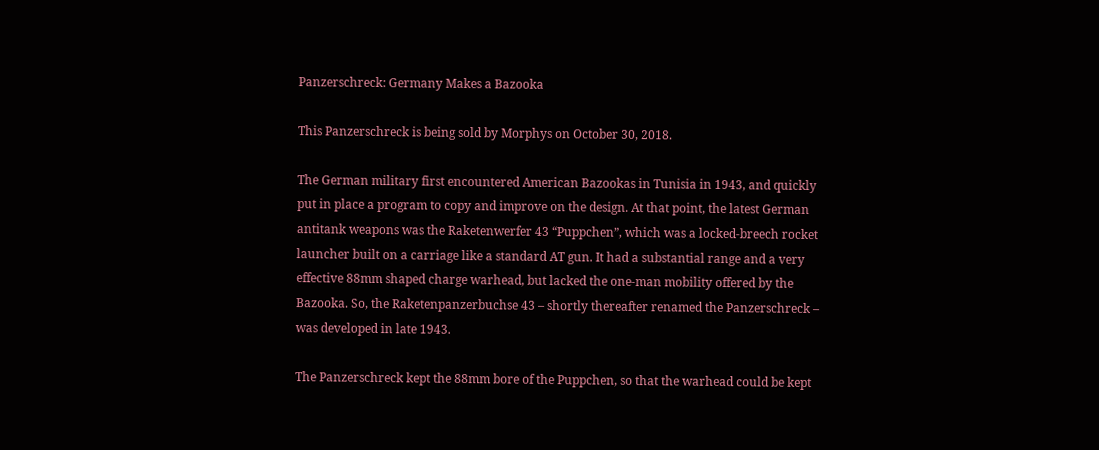Panzerschreck: Germany Makes a Bazooka

This Panzerschreck is being sold by Morphys on October 30, 2018.

The German military first encountered American Bazookas in Tunisia in 1943, and quickly put in place a program to copy and improve on the design. At that point, the latest German antitank weapons was the Raketenwerfer 43 “Puppchen”, which was a locked-breech rocket launcher built on a carriage like a standard AT gun. It had a substantial range and a very effective 88mm shaped charge warhead, but lacked the one-man mobility offered by the Bazooka. So, the Raketenpanzerbuchse 43 – shortly thereafter renamed the Panzerschreck – was developed in late 1943.

The Panzerschreck kept the 88mm bore of the Puppchen, so that the warhead could be kept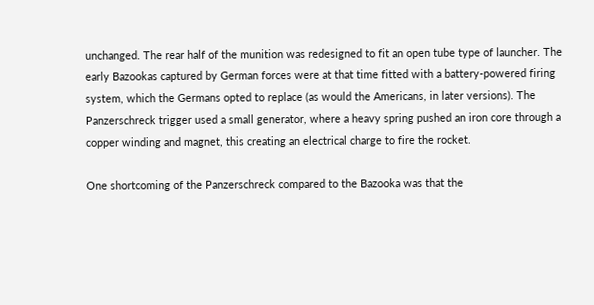unchanged. The rear half of the munition was redesigned to fit an open tube type of launcher. The early Bazookas captured by German forces were at that time fitted with a battery-powered firing system, which the Germans opted to replace (as would the Americans, in later versions). The Panzerschreck trigger used a small generator, where a heavy spring pushed an iron core through a copper winding and magnet, this creating an electrical charge to fire the rocket.

One shortcoming of the Panzerschreck compared to the Bazooka was that the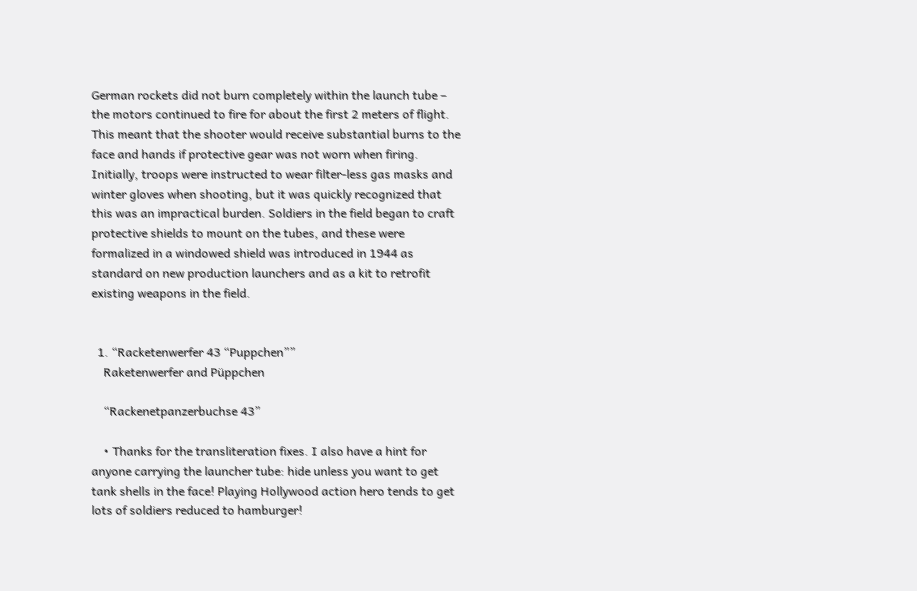German rockets did not burn completely within the launch tube – the motors continued to fire for about the first 2 meters of flight. This meant that the shooter would receive substantial burns to the face and hands if protective gear was not worn when firing. Initially, troops were instructed to wear filter-less gas masks and winter gloves when shooting, but it was quickly recognized that this was an impractical burden. Soldiers in the field began to craft protective shields to mount on the tubes, and these were formalized in a windowed shield was introduced in 1944 as standard on new production launchers and as a kit to retrofit existing weapons in the field.


  1. “Racketenwerfer 43 “Puppchen””
    Raketenwerfer and Püppchen

    “Rackenetpanzerbuchse 43”

    • Thanks for the transliteration fixes. I also have a hint for anyone carrying the launcher tube: hide unless you want to get tank shells in the face! Playing Hollywood action hero tends to get lots of soldiers reduced to hamburger!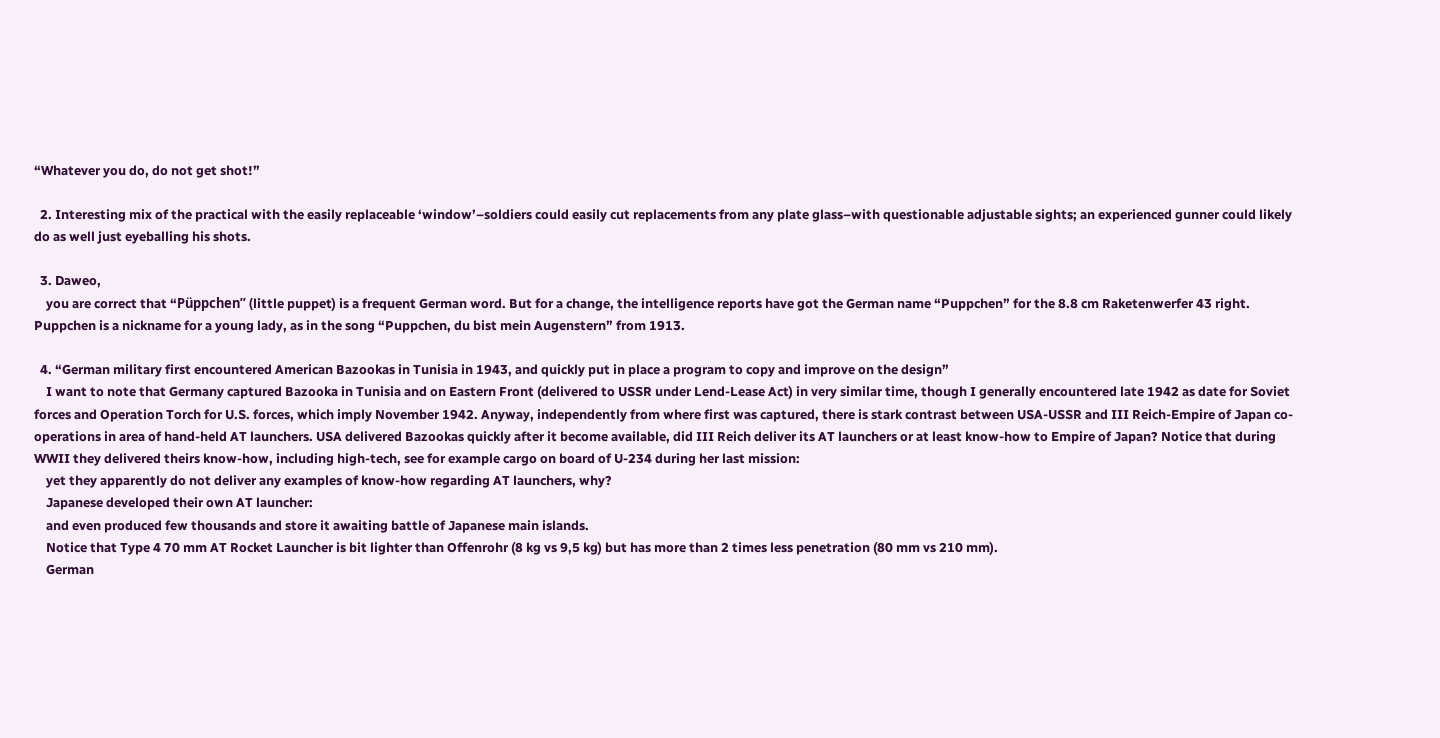“Whatever you do, do not get shot!”

  2. Interesting mix of the practical with the easily replaceable ‘window’–soldiers could easily cut replacements from any plate glass–with questionable adjustable sights; an experienced gunner could likely do as well just eyeballing his shots.

  3. Daweo,
    you are correct that “Püppchen” (little puppet) is a frequent German word. But for a change, the intelligence reports have got the German name “Puppchen” for the 8.8 cm Raketenwerfer 43 right. Puppchen is a nickname for a young lady, as in the song “Puppchen, du bist mein Augenstern” from 1913.

  4. “German military first encountered American Bazookas in Tunisia in 1943, and quickly put in place a program to copy and improve on the design”
    I want to note that Germany captured Bazooka in Tunisia and on Eastern Front (delivered to USSR under Lend-Lease Act) in very similar time, though I generally encountered late 1942 as date for Soviet forces and Operation Torch for U.S. forces, which imply November 1942. Anyway, independently from where first was captured, there is stark contrast between USA-USSR and III Reich-Empire of Japan co-operations in area of hand-held AT launchers. USA delivered Bazookas quickly after it become available, did III Reich deliver its AT launchers or at least know-how to Empire of Japan? Notice that during WWII they delivered theirs know-how, including high-tech, see for example cargo on board of U-234 during her last mission:
    yet they apparently do not deliver any examples of know-how regarding AT launchers, why?
    Japanese developed their own AT launcher:
    and even produced few thousands and store it awaiting battle of Japanese main islands.
    Notice that Type 4 70 mm AT Rocket Launcher is bit lighter than Offenrohr (8 kg vs 9,5 kg) but has more than 2 times less penetration (80 mm vs 210 mm).
    German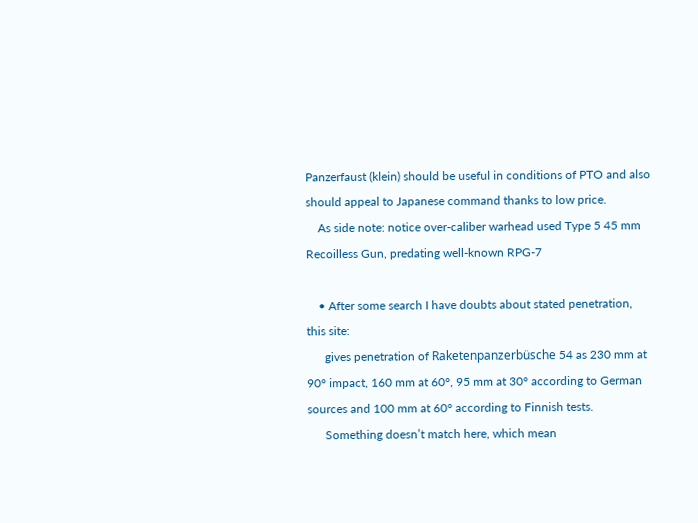Panzerfaust (klein) should be useful in conditions of PTO and also should appeal to Japanese command thanks to low price.
    As side note: notice over-caliber warhead used Type 5 45 mm Recoilless Gun, predating well-known RPG-7

    • After some search I have doubts about stated penetration, this site:
      gives penetration of Raketenpanzerbüsche 54 as 230 mm at 90° impact, 160 mm at 60°, 95 mm at 30° according to German sources and 100 mm at 60° according to Finnish tests.
      Something doesn’t match here, which mean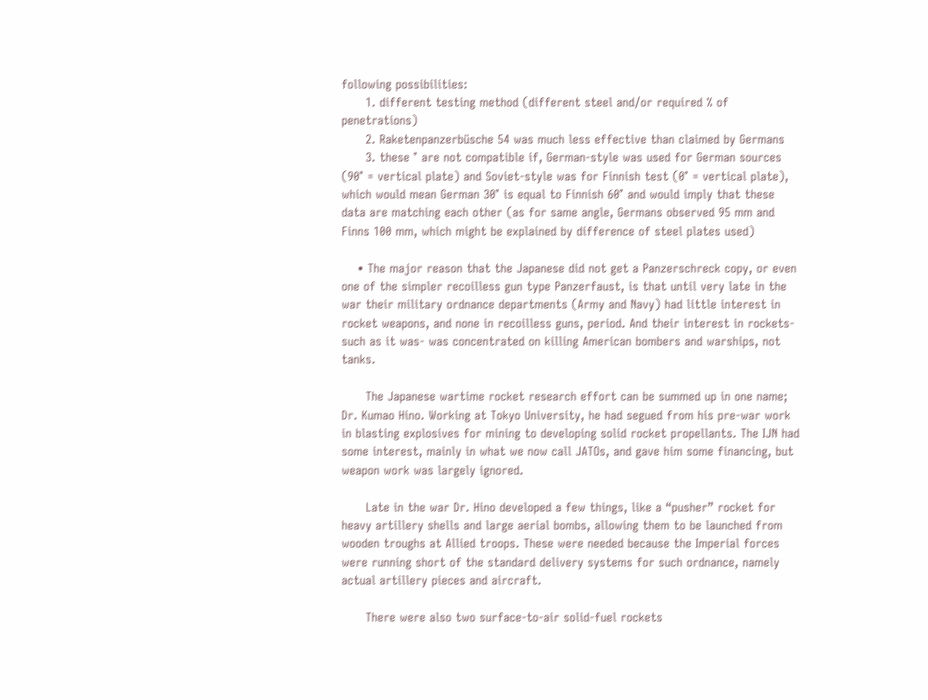following possibilities:
      1. different testing method (different steel and/or required % of penetrations)
      2. Raketenpanzerbüsche 54 was much less effective than claimed by Germans
      3. these ° are not compatible if, German-style was used for German sources (90° = vertical plate) and Soviet-style was for Finnish test (0° = vertical plate), which would mean German 30° is equal to Finnish 60° and would imply that these data are matching each other (as for same angle, Germans observed 95 mm and Finns 100 mm, which might be explained by difference of steel plates used)

    • The major reason that the Japanese did not get a Panzerschreck copy, or even one of the simpler recoilless gun type Panzerfaust, is that until very late in the war their military ordnance departments (Army and Navy) had little interest in rocket weapons, and none in recoilless guns, period. And their interest in rockets- such as it was- was concentrated on killing American bombers and warships, not tanks.

      The Japanese wartime rocket research effort can be summed up in one name; Dr. Kumao Hino. Working at Tokyo University, he had segued from his pre-war work in blasting explosives for mining to developing solid rocket propellants. The IJN had some interest, mainly in what we now call JATOs, and gave him some financing, but weapon work was largely ignored.

      Late in the war Dr. Hino developed a few things, like a “pusher” rocket for heavy artillery shells and large aerial bombs, allowing them to be launched from wooden troughs at Allied troops. These were needed because the Imperial forces were running short of the standard delivery systems for such ordnance, namely actual artillery pieces and aircraft.

      There were also two surface-to-air solid-fuel rockets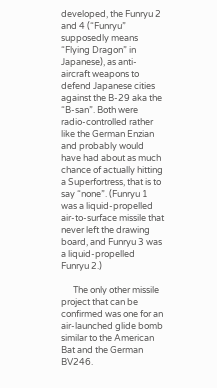developed, the Funryu 2 and 4 (“Funryu” supposedly means “Flying Dragon” in Japanese), as anti-aircraft weapons to defend Japanese cities against the B-29 aka the “B-san”. Both were radio-controlled rather like the German Enzian and probably would have had about as much chance of actually hitting a Superfortress, that is to say “none”. (Funryu 1 was a liquid-propelled air-to-surface missile that never left the drawing board, and Funryu 3 was a liquid-propelled Funryu 2.)

      The only other missile project that can be confirmed was one for an air-launched glide bomb similar to the American Bat and the German BV246.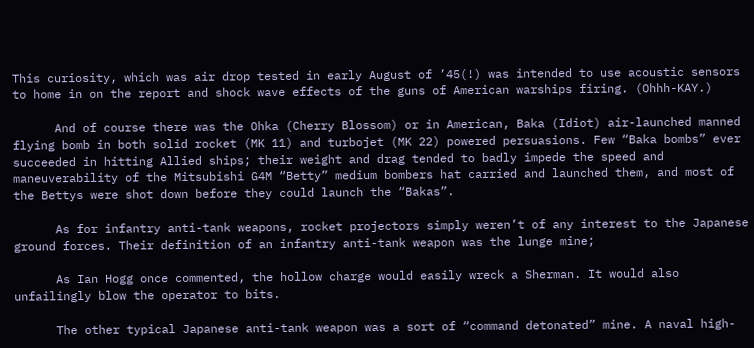This curiosity, which was air drop tested in early August of ’45(!) was intended to use acoustic sensors to home in on the report and shock wave effects of the guns of American warships firing. (Ohhh-KAY.)

      And of course there was the Ohka (Cherry Blossom) or in American, Baka (Idiot) air-launched manned flying bomb in both solid rocket (MK 11) and turbojet (MK 22) powered persuasions. Few “Baka bombs” ever succeeded in hitting Allied ships; their weight and drag tended to badly impede the speed and maneuverability of the Mitsubishi G4M “Betty” medium bombers hat carried and launched them, and most of the Bettys were shot down before they could launch the “Bakas”.

      As for infantry anti-tank weapons, rocket projectors simply weren’t of any interest to the Japanese ground forces. Their definition of an infantry anti-tank weapon was the lunge mine;

      As Ian Hogg once commented, the hollow charge would easily wreck a Sherman. It would also unfailingly blow the operator to bits.

      The other typical Japanese anti-tank weapon was a sort of “command detonated” mine. A naval high-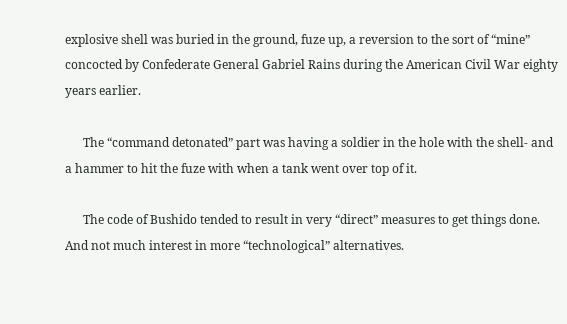explosive shell was buried in the ground, fuze up, a reversion to the sort of “mine” concocted by Confederate General Gabriel Rains during the American Civil War eighty years earlier.

      The “command detonated” part was having a soldier in the hole with the shell- and a hammer to hit the fuze with when a tank went over top of it.

      The code of Bushido tended to result in very “direct” measures to get things done. And not much interest in more “technological” alternatives.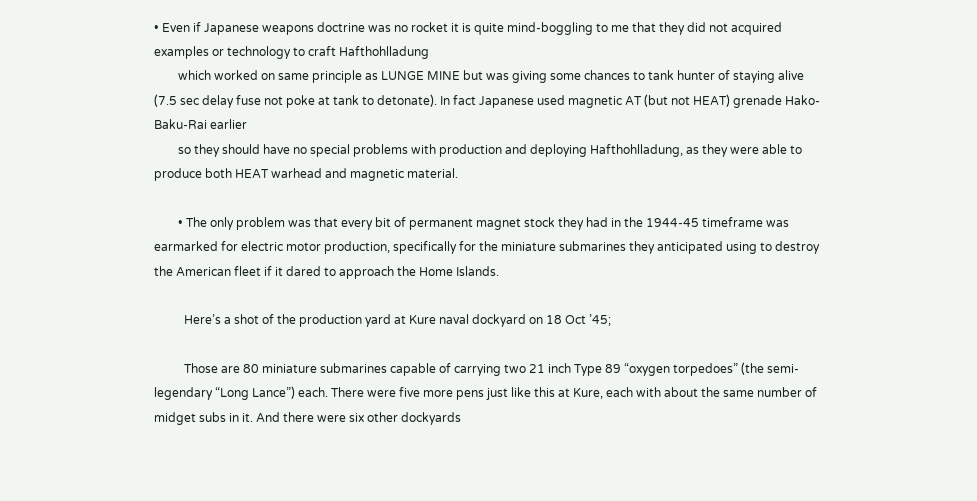• Even if Japanese weapons doctrine was no rocket it is quite mind-boggling to me that they did not acquired examples or technology to craft Hafthohlladung
        which worked on same principle as LUNGE MINE but was giving some chances to tank hunter of staying alive (7.5 sec delay fuse not poke at tank to detonate). In fact Japanese used magnetic AT (but not HEAT) grenade Hako-Baku-Rai earlier
        so they should have no special problems with production and deploying Hafthohlladung, as they were able to produce both HEAT warhead and magnetic material.

        • The only problem was that every bit of permanent magnet stock they had in the 1944-45 timeframe was earmarked for electric motor production, specifically for the miniature submarines they anticipated using to destroy the American fleet if it dared to approach the Home Islands.

          Here’s a shot of the production yard at Kure naval dockyard on 18 Oct ’45;

          Those are 80 miniature submarines capable of carrying two 21 inch Type 89 “oxygen torpedoes” (the semi-legendary “Long Lance”) each. There were five more pens just like this at Kure, each with about the same number of midget subs in it. And there were six other dockyards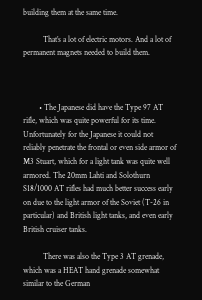building them at the same time.

          That’s a lot of electric motors. And a lot of permanent magnets needed to build them.



        • The Japanese did have the Type 97 AT rifle, which was quite powerful for its time. Unfortunately for the Japanese it could not reliably penetrate the frontal or even side armor of M3 Stuart, which for a light tank was quite well armored. The 20mm Lahti and Solothurn S18/1000 AT rifles had much better success early on due to the light armor of the Soviet (T-26 in particular) and British light tanks, and even early British cruiser tanks.

          There was also the Type 3 AT grenade, which was a HEAT hand grenade somewhat similar to the German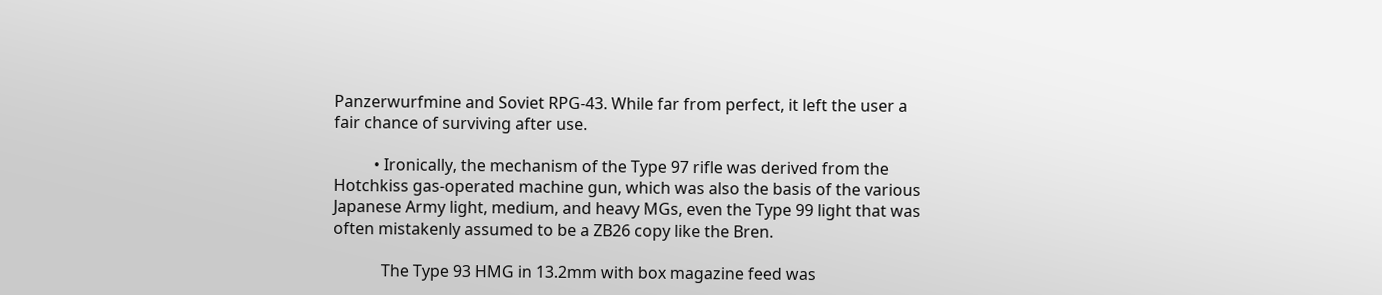Panzerwurfmine and Soviet RPG-43. While far from perfect, it left the user a fair chance of surviving after use.

          • Ironically, the mechanism of the Type 97 rifle was derived from the Hotchkiss gas-operated machine gun, which was also the basis of the various Japanese Army light, medium, and heavy MGs, even the Type 99 light that was often mistakenly assumed to be a ZB26 copy like the Bren.

            The Type 93 HMG in 13.2mm with box magazine feed was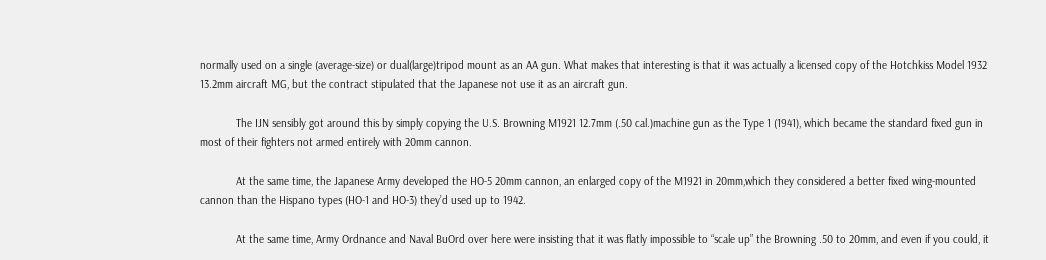normally used on a single (average-size) or dual(large)tripod mount as an AA gun. What makes that interesting is that it was actually a licensed copy of the Hotchkiss Model 1932 13.2mm aircraft MG, but the contract stipulated that the Japanese not use it as an aircraft gun.

            The IJN sensibly got around this by simply copying the U.S. Browning M1921 12.7mm (.50 cal.)machine gun as the Type 1 (1941), which became the standard fixed gun in most of their fighters not armed entirely with 20mm cannon.

            At the same time, the Japanese Army developed the HO-5 20mm cannon, an enlarged copy of the M1921 in 20mm,which they considered a better fixed wing-mounted cannon than the Hispano types (HO-1 and HO-3) they’d used up to 1942.

            At the same time, Army Ordnance and Naval BuOrd over here were insisting that it was flatly impossible to “scale up” the Browning .50 to 20mm, and even if you could, it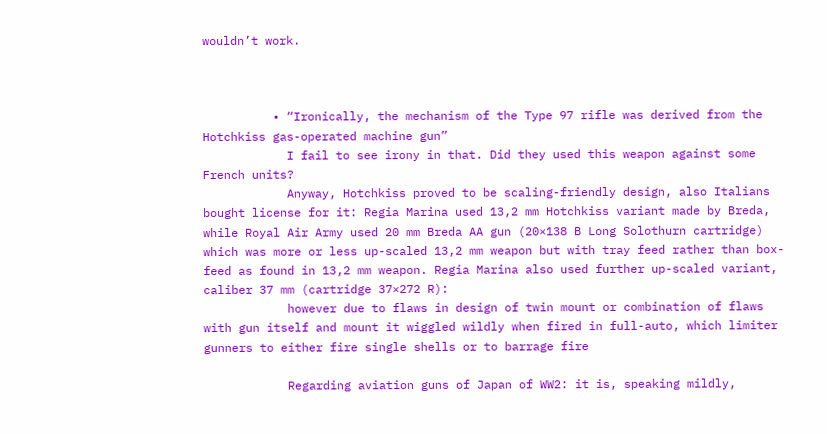wouldn’t work.



          • “Ironically, the mechanism of the Type 97 rifle was derived from the Hotchkiss gas-operated machine gun”
            I fail to see irony in that. Did they used this weapon against some French units?
            Anyway, Hotchkiss proved to be scaling-friendly design, also Italians bought license for it: Regia Marina used 13,2 mm Hotchkiss variant made by Breda, while Royal Air Army used 20 mm Breda AA gun (20×138 B Long Solothurn cartridge) which was more or less up-scaled 13,2 mm weapon but with tray feed rather than box-feed as found in 13,2 mm weapon. Regia Marina also used further up-scaled variant, caliber 37 mm (cartridge 37×272 R):
            however due to flaws in design of twin mount or combination of flaws with gun itself and mount it wiggled wildly when fired in full-auto, which limiter gunners to either fire single shells or to barrage fire

            Regarding aviation guns of Japan of WW2: it is, speaking mildly,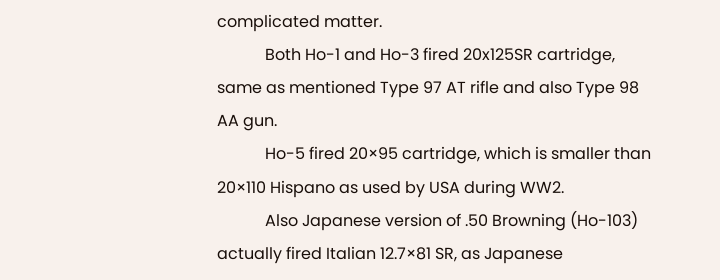complicated matter.
            Both Ho-1 and Ho-3 fired 20x125SR cartridge, same as mentioned Type 97 AT rifle and also Type 98 AA gun.
            Ho-5 fired 20×95 cartridge, which is smaller than 20×110 Hispano as used by USA during WW2.
            Also Japanese version of .50 Browning (Ho-103) actually fired Italian 12.7×81 SR, as Japanese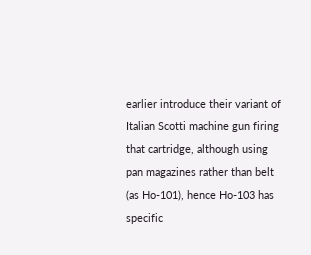earlier introduce their variant of Italian Scotti machine gun firing that cartridge, although using pan magazines rather than belt (as Ho-101), hence Ho-103 has specific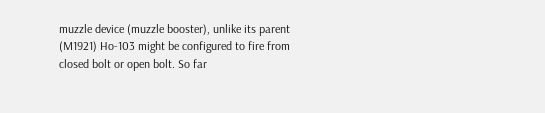muzzle device (muzzle booster), unlike its parent (M1921) Ho-103 might be configured to fire from closed bolt or open bolt. So far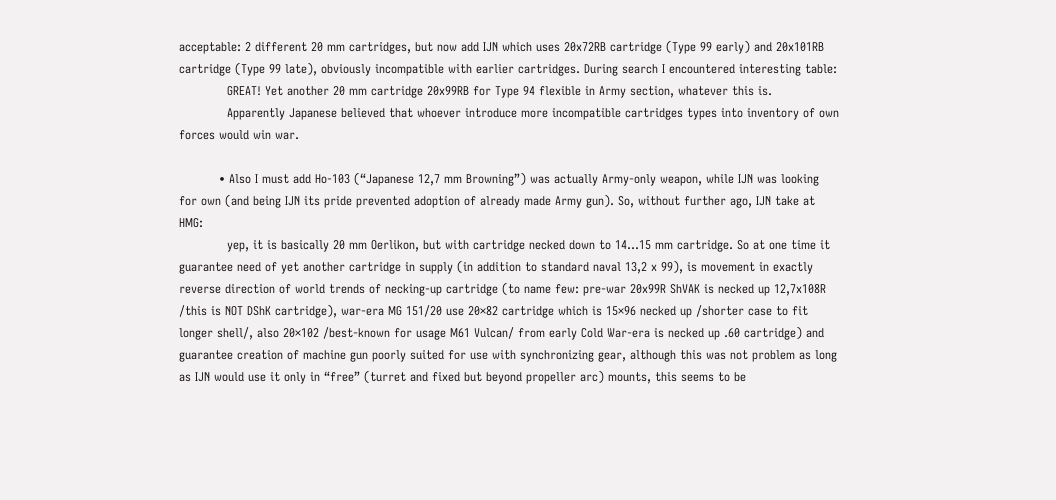acceptable: 2 different 20 mm cartridges, but now add IJN which uses 20x72RB cartridge (Type 99 early) and 20x101RB cartridge (Type 99 late), obviously incompatible with earlier cartridges. During search I encountered interesting table:
            GREAT! Yet another 20 mm cartridge 20x99RB for Type 94 flexible in Army section, whatever this is.
            Apparently Japanese believed that whoever introduce more incompatible cartridges types into inventory of own forces would win war.

          • Also I must add Ho-103 (“Japanese 12,7 mm Browning”) was actually Army-only weapon, while IJN was looking for own (and being IJN its pride prevented adoption of already made Army gun). So, without further ago, IJN take at HMG:
            yep, it is basically 20 mm Oerlikon, but with cartridge necked down to 14…15 mm cartridge. So at one time it guarantee need of yet another cartridge in supply (in addition to standard naval 13,2 x 99), is movement in exactly reverse direction of world trends of necking-up cartridge (to name few: pre-war 20x99R ShVAK is necked up 12,7x108R /this is NOT DShK cartridge), war-era MG 151/20 use 20×82 cartridge which is 15×96 necked up /shorter case to fit longer shell/, also 20×102 /best-known for usage M61 Vulcan/ from early Cold War-era is necked up .60 cartridge) and guarantee creation of machine gun poorly suited for use with synchronizing gear, although this was not problem as long as IJN would use it only in “free” (turret and fixed but beyond propeller arc) mounts, this seems to be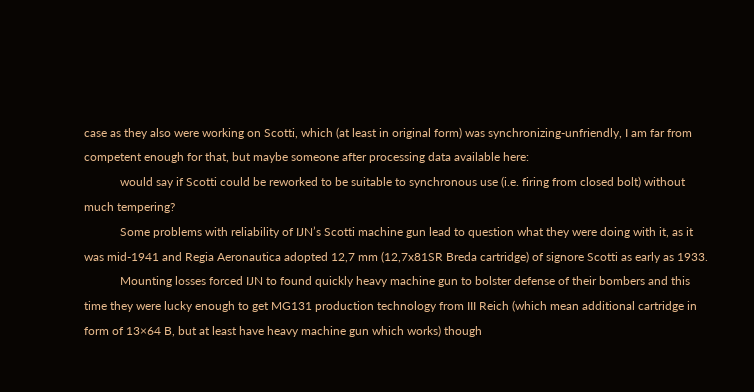case as they also were working on Scotti, which (at least in original form) was synchronizing-unfriendly, I am far from competent enough for that, but maybe someone after processing data available here:
            would say if Scotti could be reworked to be suitable to synchronous use (i.e. firing from closed bolt) without much tempering?
            Some problems with reliability of IJN’s Scotti machine gun lead to question what they were doing with it, as it was mid-1941 and Regia Aeronautica adopted 12,7 mm (12,7x81SR Breda cartridge) of signore Scotti as early as 1933.
            Mounting losses forced IJN to found quickly heavy machine gun to bolster defense of their bombers and this time they were lucky enough to get MG131 production technology from III Reich (which mean additional cartridge in form of 13×64 B, but at least have heavy machine gun which works) though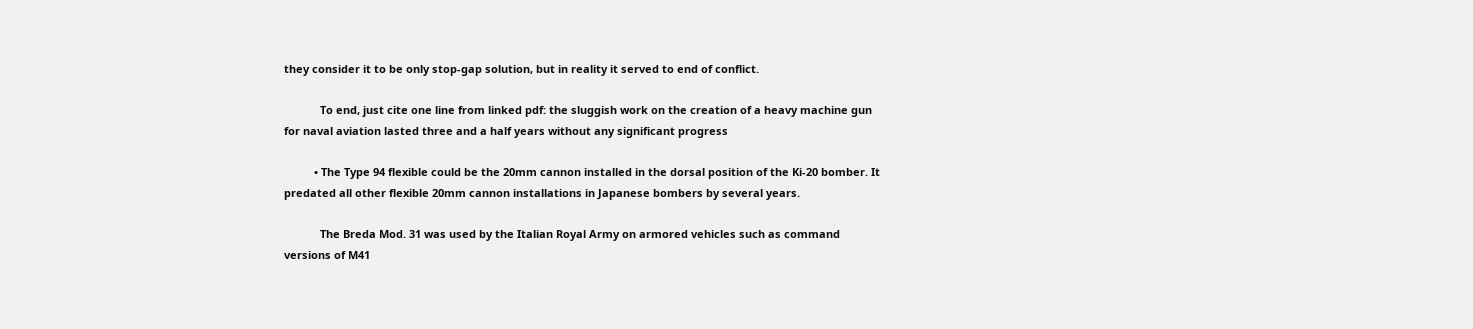they consider it to be only stop-gap solution, but in reality it served to end of conflict.

            To end, just cite one line from linked pdf: the sluggish work on the creation of a heavy machine gun for naval aviation lasted three and a half years without any significant progress

          • The Type 94 flexible could be the 20mm cannon installed in the dorsal position of the Ki-20 bomber. It predated all other flexible 20mm cannon installations in Japanese bombers by several years.

            The Breda Mod. 31 was used by the Italian Royal Army on armored vehicles such as command versions of M41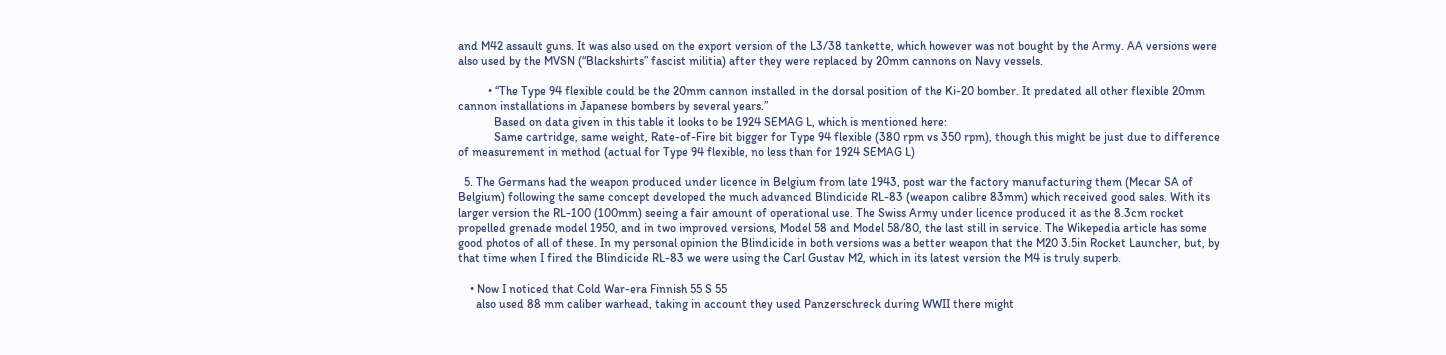and M42 assault guns. It was also used on the export version of the L3/38 tankette, which however was not bought by the Army. AA versions were also used by the MVSN (“Blackshirts” fascist militia) after they were replaced by 20mm cannons on Navy vessels.

          • “The Type 94 flexible could be the 20mm cannon installed in the dorsal position of the Ki-20 bomber. It predated all other flexible 20mm cannon installations in Japanese bombers by several years.”
            Based on data given in this table it looks to be 1924 SEMAG L, which is mentioned here:
            Same cartridge, same weight, Rate-of-Fire bit bigger for Type 94 flexible (380 rpm vs 350 rpm), though this might be just due to difference of measurement in method (actual for Type 94 flexible, no less than for 1924 SEMAG L)

  5. The Germans had the weapon produced under licence in Belgium from late 1943, post war the factory manufacturing them (Mecar SA of Belgium) following the same concept developed the much advanced Blindicide RL-83 (weapon calibre 83mm) which received good sales. With its larger version the RL-100 (100mm) seeing a fair amount of operational use. The Swiss Army under licence produced it as the 8.3cm rocket propelled grenade model 1950, and in two improved versions, Model 58 and Model 58/80, the last still in service. The Wikepedia article has some good photos of all of these. In my personal opinion the Blindicide in both versions was a better weapon that the M20 3.5in Rocket Launcher, but, by that time when I fired the Blindicide RL-83 we were using the Carl Gustav M2, which in its latest version the M4 is truly superb.

    • Now I noticed that Cold War-era Finnish 55 S 55
      also used 88 mm caliber warhead, taking in account they used Panzerschreck during WWII there might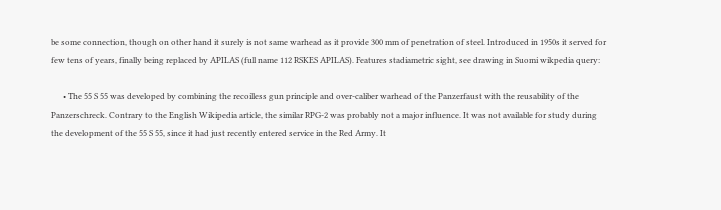be some connection, though on other hand it surely is not same warhead as it provide 300 mm of penetration of steel. Introduced in 1950s it served for few tens of years, finally being replaced by APILAS (full name 112 RSKES APILAS). Features stadiametric sight, see drawing in Suomi wikpedia query:

      • The 55 S 55 was developed by combining the recoilless gun principle and over-caliber warhead of the Panzerfaust with the reusability of the Panzerschreck. Contrary to the English Wikipedia article, the similar RPG-2 was probably not a major influence. It was not available for study during the development of the 55 S 55, since it had just recently entered service in the Red Army. It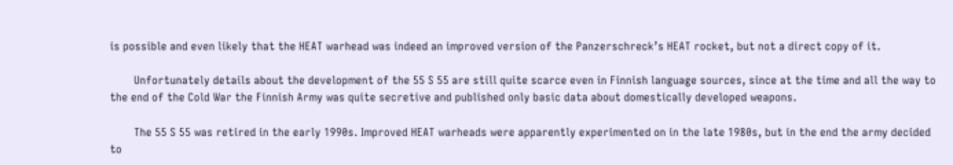is possible and even likely that the HEAT warhead was indeed an improved version of the Panzerschreck’s HEAT rocket, but not a direct copy of it.

        Unfortunately details about the development of the 55 S 55 are still quite scarce even in Finnish language sources, since at the time and all the way to the end of the Cold War the Finnish Army was quite secretive and published only basic data about domestically developed weapons.

        The 55 S 55 was retired in the early 1990s. Improved HEAT warheads were apparently experimented on in the late 1980s, but in the end the army decided to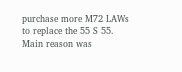purchase more M72 LAWs to replace the 55 S 55. Main reason was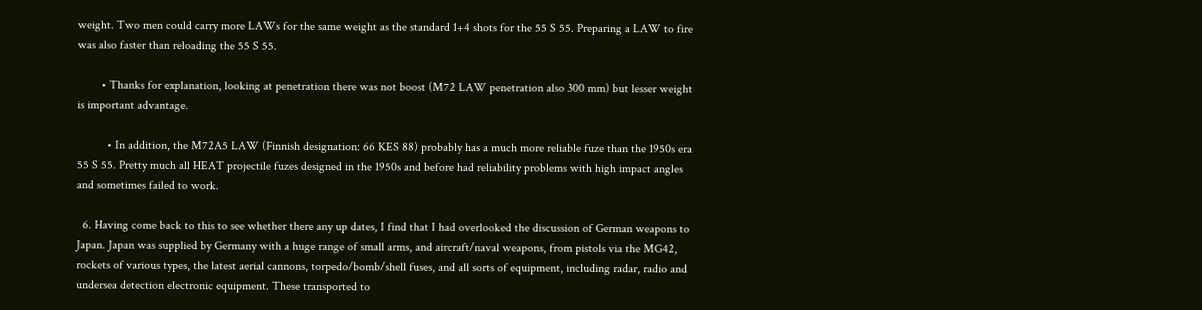weight. Two men could carry more LAWs for the same weight as the standard 1+4 shots for the 55 S 55. Preparing a LAW to fire was also faster than reloading the 55 S 55.

        • Thanks for explanation, looking at penetration there was not boost (M72 LAW penetration also 300 mm) but lesser weight is important advantage.

          • In addition, the M72A5 LAW (Finnish designation: 66 KES 88) probably has a much more reliable fuze than the 1950s era 55 S 55. Pretty much all HEAT projectile fuzes designed in the 1950s and before had reliability problems with high impact angles and sometimes failed to work.

  6. Having come back to this to see whether there any up dates, I find that I had overlooked the discussion of German weapons to Japan. Japan was supplied by Germany with a huge range of small arms, and aircraft/naval weapons, from pistols via the MG42, rockets of various types, the latest aerial cannons, torpedo/bomb/shell fuses, and all sorts of equipment, including radar, radio and undersea detection electronic equipment. These transported to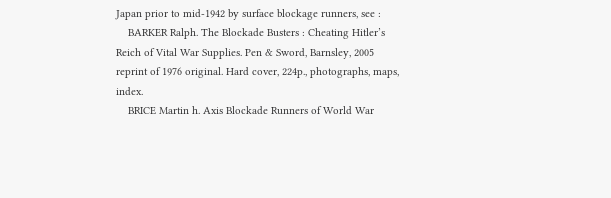Japan prior to mid-1942 by surface blockage runners, see :
    BARKER Ralph. The Blockade Busters : Cheating Hitler’s Reich of Vital War Supplies. Pen & Sword, Barnsley, 2005 reprint of 1976 original. Hard cover, 224p., photographs, maps, index.
    BRICE Martin h. Axis Blockade Runners of World War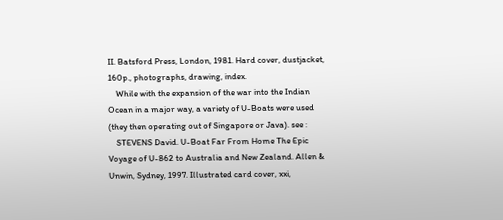II. Batsford Press, London, 1981. Hard cover, dustjacket, 160p., photographs, drawing, index.
    While with the expansion of the war into the Indian Ocean in a major way, a variety of U-Boats were used (they then operating out of Singapore or Java). see :
    STEVENS David. U-Boat Far From Home The Epic Voyage of U-862 to Australia and New Zealand. Allen & Unwin, Sydney, 1997. Illustrated card cover, xxi,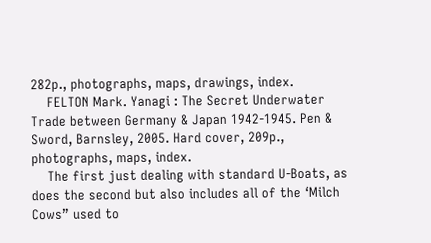282p., photographs, maps, drawings, index.
    FELTON Mark. Yanagi : The Secret Underwater Trade between Germany & Japan 1942-1945. Pen & Sword, Barnsley, 2005. Hard cover, 209p., photographs, maps, index.
    The first just dealing with standard U-Boats, as does the second but also includes all of the ‘Milch Cows” used to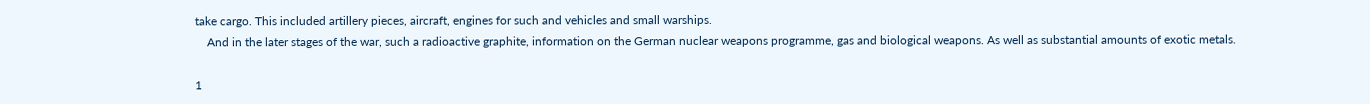take cargo. This included artillery pieces, aircraft, engines for such and vehicles and small warships.
    And in the later stages of the war, such a radioactive graphite, information on the German nuclear weapons programme, gas and biological weapons. As well as substantial amounts of exotic metals.

1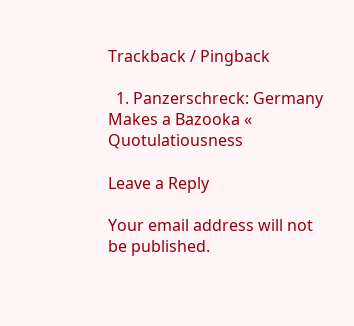Trackback / Pingback

  1. Panzerschreck: Germany Makes a Bazooka « Quotulatiousness

Leave a Reply

Your email address will not be published.